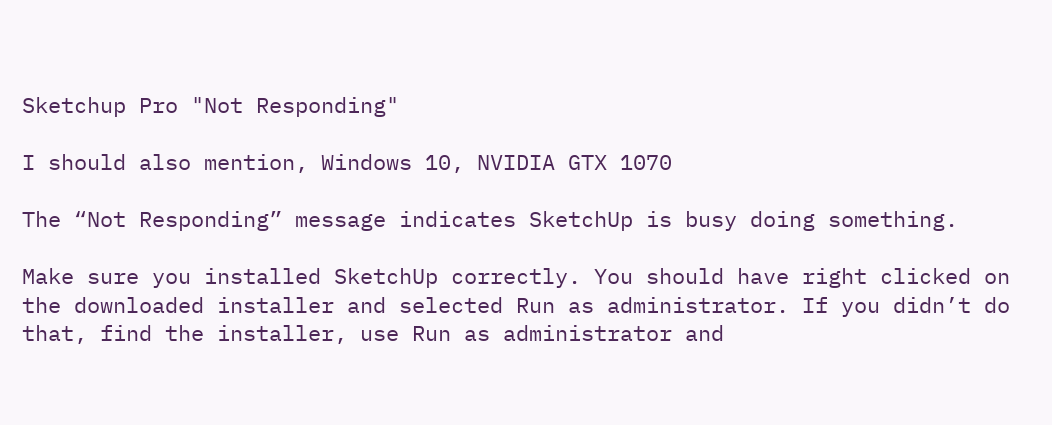Sketchup Pro "Not Responding"

I should also mention, Windows 10, NVIDIA GTX 1070

The “Not Responding” message indicates SketchUp is busy doing something.

Make sure you installed SketchUp correctly. You should have right clicked on the downloaded installer and selected Run as administrator. If you didn’t do that, find the installer, use Run as administrator and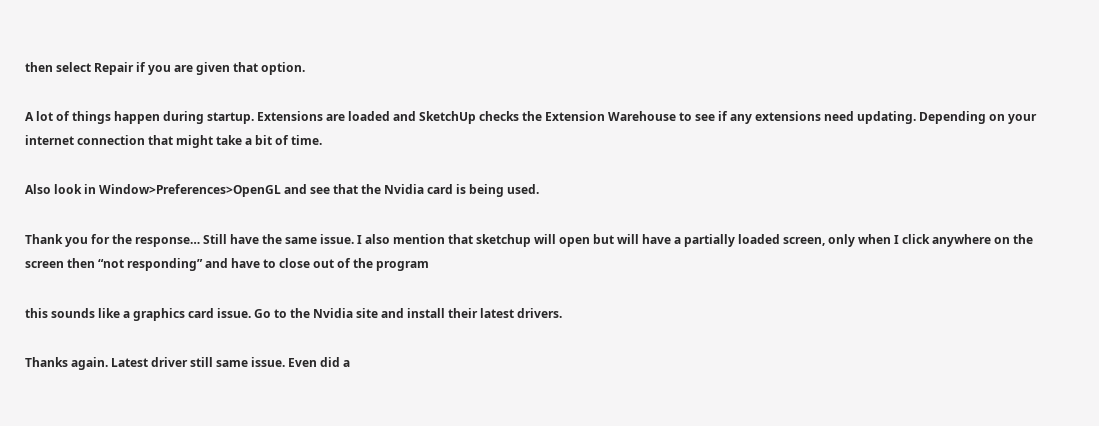then select Repair if you are given that option.

A lot of things happen during startup. Extensions are loaded and SketchUp checks the Extension Warehouse to see if any extensions need updating. Depending on your internet connection that might take a bit of time.

Also look in Window>Preferences>OpenGL and see that the Nvidia card is being used.

Thank you for the response… Still have the same issue. I also mention that sketchup will open but will have a partially loaded screen, only when I click anywhere on the screen then “not responding” and have to close out of the program

this sounds like a graphics card issue. Go to the Nvidia site and install their latest drivers.

Thanks again. Latest driver still same issue. Even did a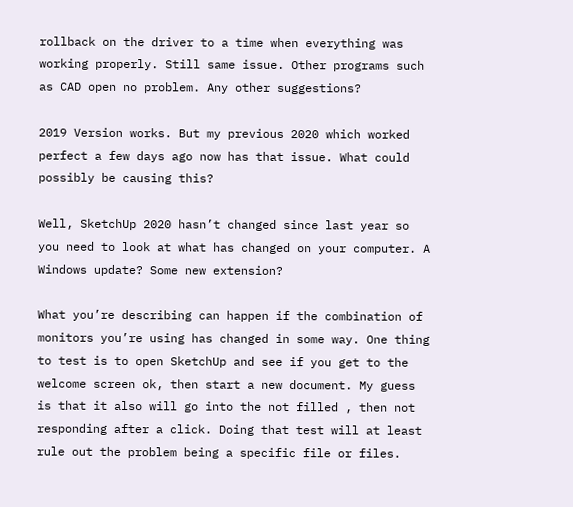rollback on the driver to a time when everything was working properly. Still same issue. Other programs such as CAD open no problem. Any other suggestions?

2019 Version works. But my previous 2020 which worked perfect a few days ago now has that issue. What could possibly be causing this?

Well, SketchUp 2020 hasn’t changed since last year so you need to look at what has changed on your computer. A Windows update? Some new extension?

What you’re describing can happen if the combination of monitors you’re using has changed in some way. One thing to test is to open SketchUp and see if you get to the welcome screen ok, then start a new document. My guess is that it also will go into the not filled , then not responding after a click. Doing that test will at least rule out the problem being a specific file or files.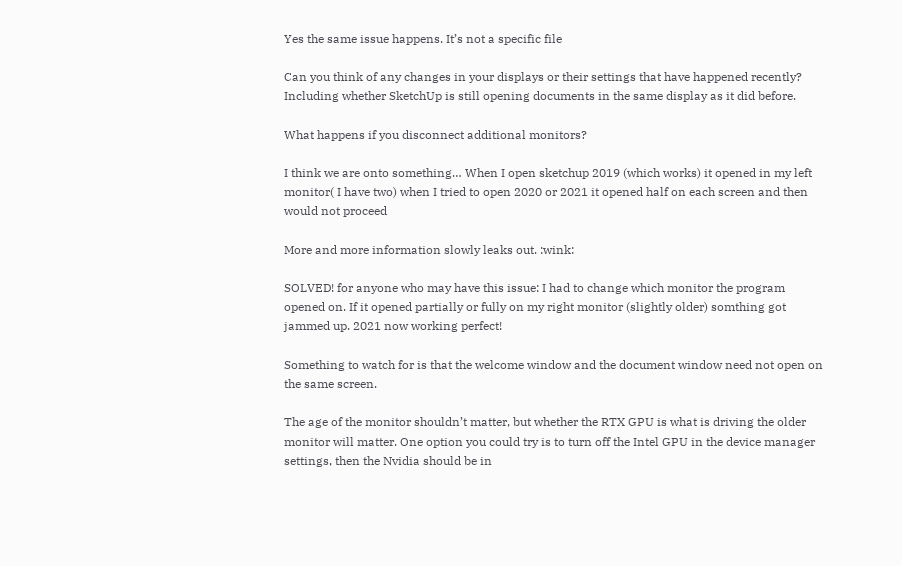Yes the same issue happens. It’s not a specific file

Can you think of any changes in your displays or their settings that have happened recently? Including whether SketchUp is still opening documents in the same display as it did before.

What happens if you disconnect additional monitors?

I think we are onto something… When I open sketchup 2019 (which works) it opened in my left monitor( I have two) when I tried to open 2020 or 2021 it opened half on each screen and then would not proceed

More and more information slowly leaks out. :wink:

SOLVED! for anyone who may have this issue: I had to change which monitor the program opened on. If it opened partially or fully on my right monitor (slightly older) somthing got jammed up. 2021 now working perfect!

Something to watch for is that the welcome window and the document window need not open on the same screen.

The age of the monitor shouldn’t matter, but whether the RTX GPU is what is driving the older monitor will matter. One option you could try is to turn off the Intel GPU in the device manager settings, then the Nvidia should be in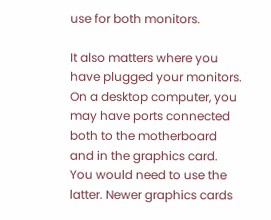use for both monitors.

It also matters where you have plugged your monitors. On a desktop computer, you may have ports connected both to the motherboard and in the graphics card. You would need to use the latter. Newer graphics cards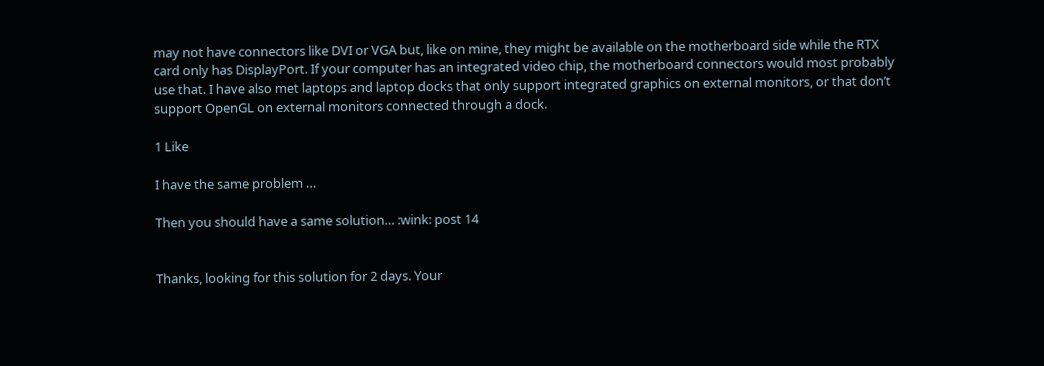may not have connectors like DVI or VGA but, like on mine, they might be available on the motherboard side while the RTX card only has DisplayPort. If your computer has an integrated video chip, the motherboard connectors would most probably use that. I have also met laptops and laptop docks that only support integrated graphics on external monitors, or that don’t support OpenGL on external monitors connected through a dock.

1 Like

I have the same problem …

Then you should have a same solution… :wink: post 14


Thanks, looking for this solution for 2 days. Your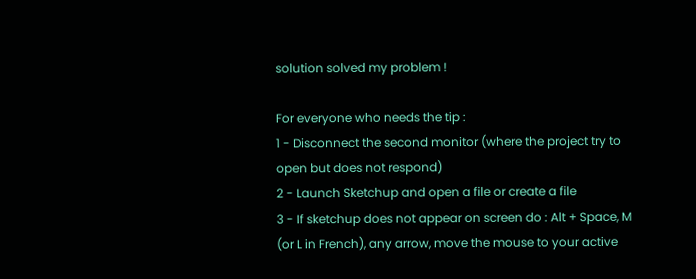solution solved my problem !

For everyone who needs the tip :
1 - Disconnect the second monitor (where the project try to open but does not respond)
2 - Launch Sketchup and open a file or create a file
3 - If sketchup does not appear on screen do : Alt + Space, M (or L in French), any arrow, move the mouse to your active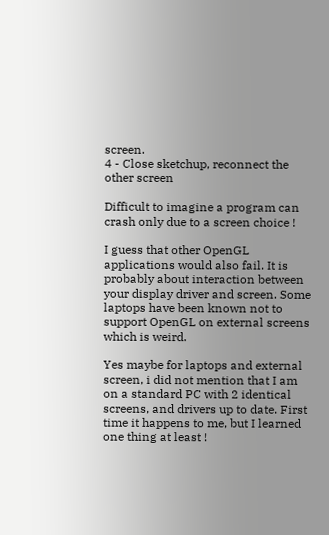screen.
4 - Close sketchup, reconnect the other screen

Difficult to imagine a program can crash only due to a screen choice !

I guess that other OpenGL applications would also fail. It is probably about interaction between your display driver and screen. Some laptops have been known not to support OpenGL on external screens which is weird.

Yes maybe for laptops and external screen, i did not mention that I am on a standard PC with 2 identical screens, and drivers up to date. First time it happens to me, but I learned one thing at least !